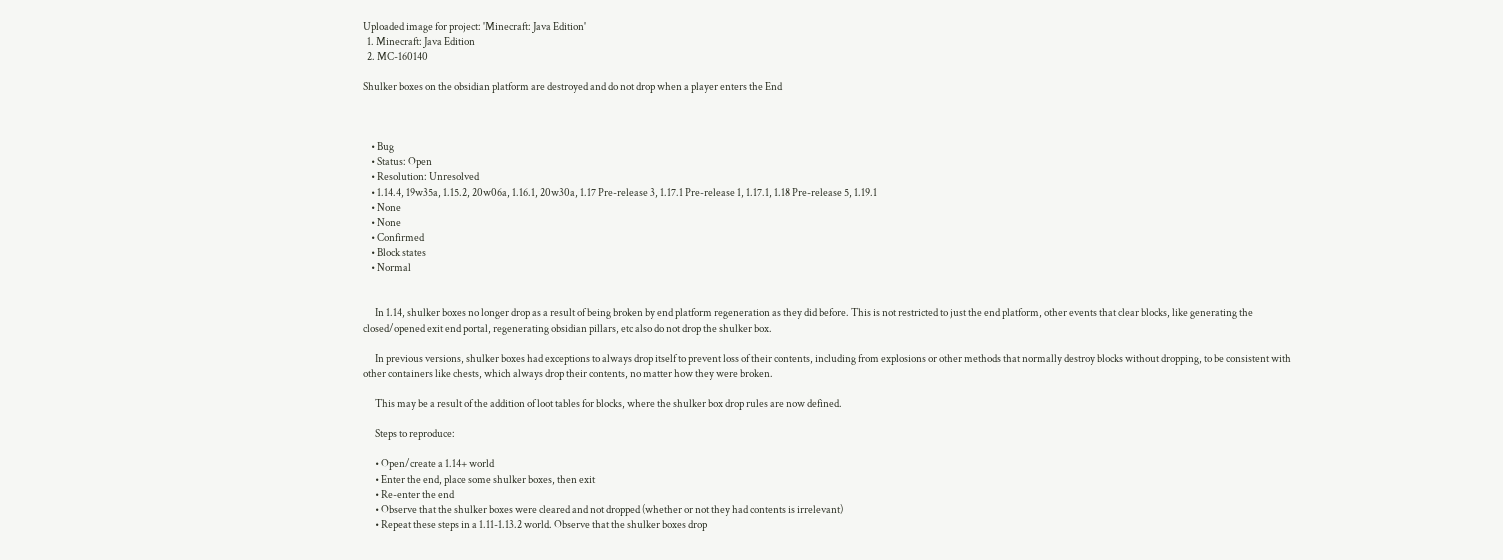Uploaded image for project: 'Minecraft: Java Edition'
  1. Minecraft: Java Edition
  2. MC-160140

Shulker boxes on the obsidian platform are destroyed and do not drop when a player enters the End



    • Bug
    • Status: Open
    • Resolution: Unresolved
    • 1.14.4, 19w35a, 1.15.2, 20w06a, 1.16.1, 20w30a, 1.17 Pre-release 3, 1.17.1 Pre-release 1, 1.17.1, 1.18 Pre-release 5, 1.19.1
    • None
    • None
    • Confirmed
    • Block states
    • Normal


      In 1.14, shulker boxes no longer drop as a result of being broken by end platform regeneration as they did before. This is not restricted to just the end platform, other events that clear blocks, like generating the closed/opened exit end portal, regenerating obsidian pillars, etc also do not drop the shulker box.

      In previous versions, shulker boxes had exceptions to always drop itself to prevent loss of their contents, including from explosions or other methods that normally destroy blocks without dropping, to be consistent with other containers like chests, which always drop their contents, no matter how they were broken.

      This may be a result of the addition of loot tables for blocks, where the shulker box drop rules are now defined.

      Steps to reproduce:

      • Open/create a 1.14+ world
      • Enter the end, place some shulker boxes, then exit
      • Re-enter the end
      • Observe that the shulker boxes were cleared and not dropped (whether or not they had contents is irrelevant)
      • Repeat these steps in a 1.11-1.13.2 world. Observe that the shulker boxes drop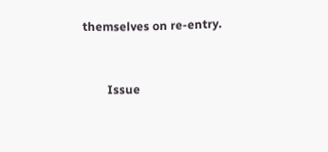themselves on re-entry.


        Issue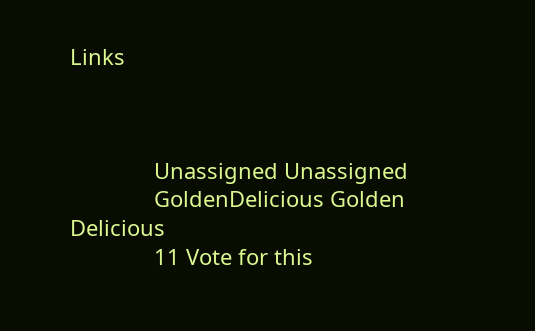Links



              Unassigned Unassigned
              GoldenDelicious Golden Delicious
              11 Vote for this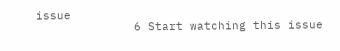issue
              6 Start watching this issue